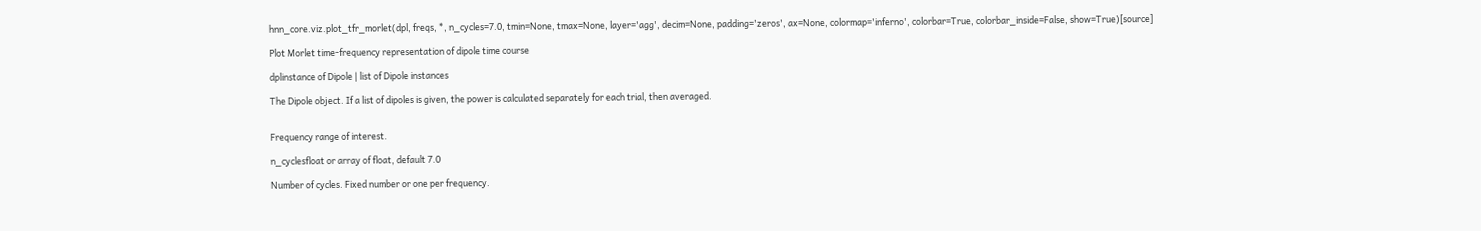hnn_core.viz.plot_tfr_morlet(dpl, freqs, *, n_cycles=7.0, tmin=None, tmax=None, layer='agg', decim=None, padding='zeros', ax=None, colormap='inferno', colorbar=True, colorbar_inside=False, show=True)[source]

Plot Morlet time-frequency representation of dipole time course

dplinstance of Dipole | list of Dipole instances

The Dipole object. If a list of dipoles is given, the power is calculated separately for each trial, then averaged.


Frequency range of interest.

n_cyclesfloat or array of float, default 7.0

Number of cycles. Fixed number or one per frequency.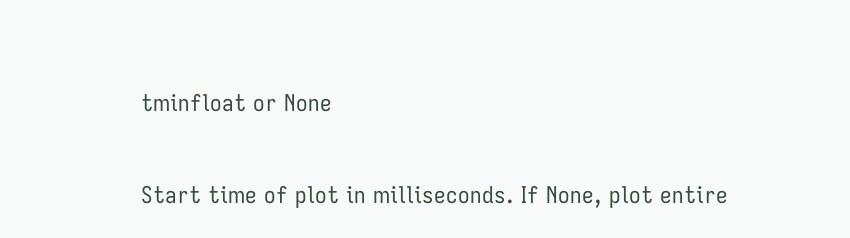tminfloat or None

Start time of plot in milliseconds. If None, plot entire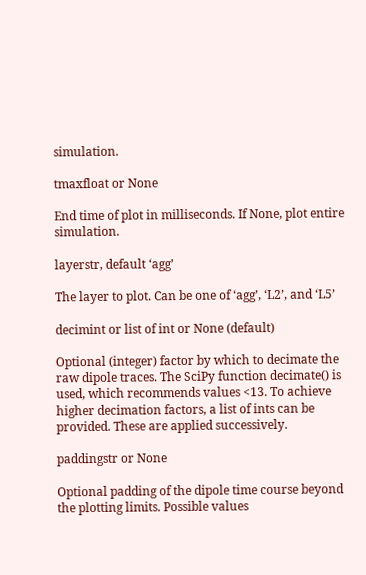simulation.

tmaxfloat or None

End time of plot in milliseconds. If None, plot entire simulation.

layerstr, default ‘agg’

The layer to plot. Can be one of ‘agg’, ‘L2’, and ‘L5’

decimint or list of int or None (default)

Optional (integer) factor by which to decimate the raw dipole traces. The SciPy function decimate() is used, which recommends values <13. To achieve higher decimation factors, a list of ints can be provided. These are applied successively.

paddingstr or None

Optional padding of the dipole time course beyond the plotting limits. Possible values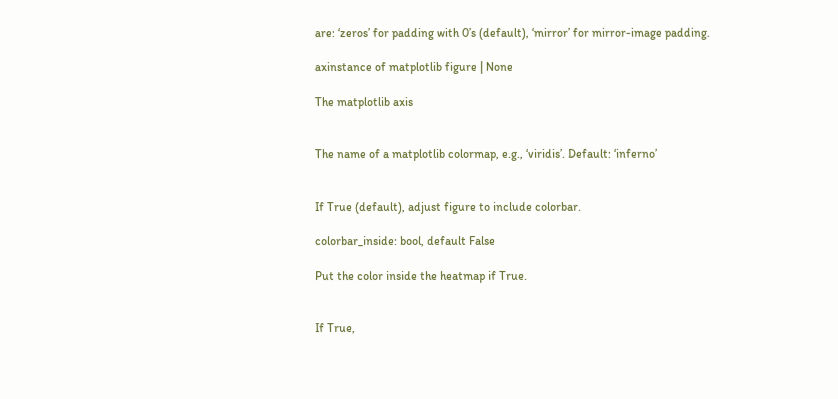are: ‘zeros’ for padding with 0’s (default), ‘mirror’ for mirror-image padding.

axinstance of matplotlib figure | None

The matplotlib axis


The name of a matplotlib colormap, e.g., ‘viridis’. Default: ‘inferno’


If True (default), adjust figure to include colorbar.

colorbar_inside: bool, default False

Put the color inside the heatmap if True.


If True,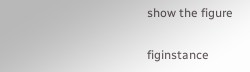show the figure

figinstance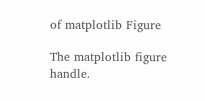of matplotlib Figure

The matplotlib figure handle.